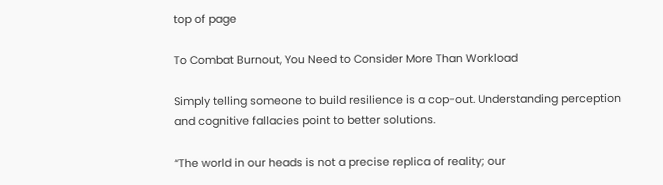top of page

To Combat Burnout, You Need to Consider More Than Workload

Simply telling someone to build resilience is a cop-out. Understanding perception and cognitive fallacies point to better solutions.

“The world in our heads is not a precise replica of reality; our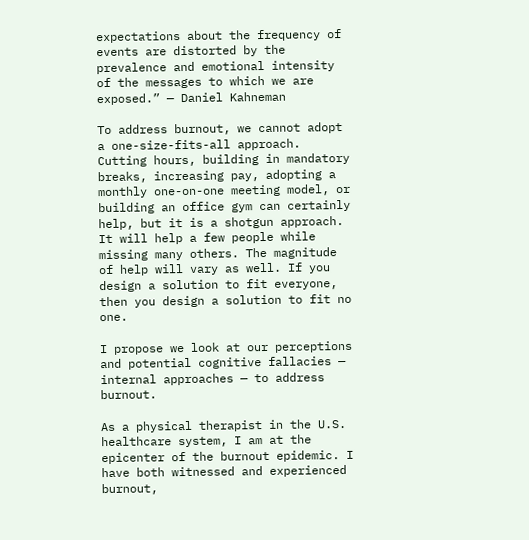expectations about the frequency of events are distorted by the prevalence and emotional intensity of the messages to which we are exposed.” — Daniel Kahneman

To address burnout, we cannot adopt a one-size-fits-all approach. Cutting hours, building in mandatory breaks, increasing pay, adopting a monthly one-on-one meeting model, or building an office gym can certainly help, but it is a shotgun approach. It will help a few people while missing many others. The magnitude of help will vary as well. If you design a solution to fit everyone, then you design a solution to fit no one.

I propose we look at our perceptions and potential cognitive fallacies — internal approaches — to address burnout.

As a physical therapist in the U.S. healthcare system, I am at the epicenter of the burnout epidemic. I have both witnessed and experienced burnout,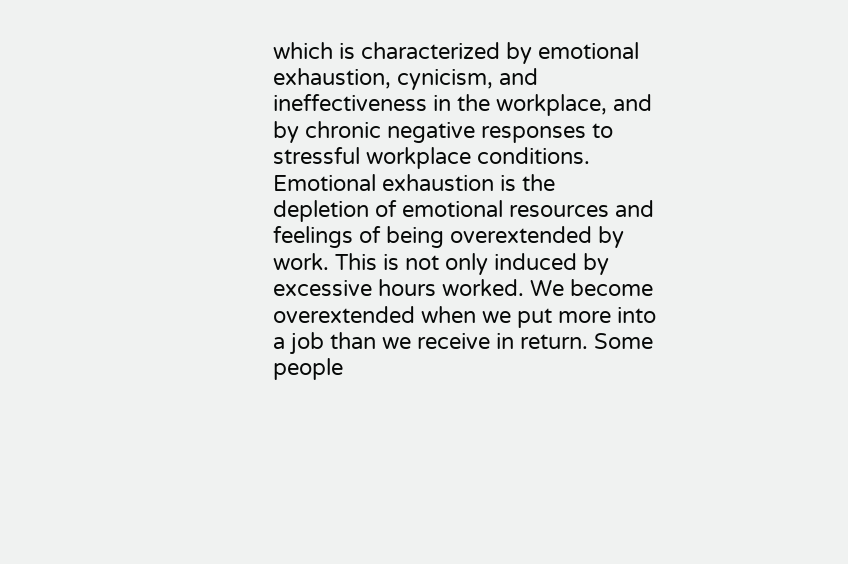which is characterized by emotional exhaustion, cynicism, and ineffectiveness in the workplace, and by chronic negative responses to stressful workplace conditions. Emotional exhaustion is the depletion of emotional resources and feelings of being overextended by work. This is not only induced by excessive hours worked. We become overextended when we put more into a job than we receive in return. Some people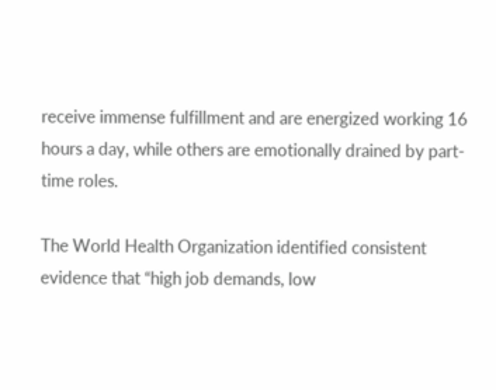receive immense fulfillment and are energized working 16 hours a day, while others are emotionally drained by part-time roles.

The World Health Organization identified consistent evidence that “high job demands, low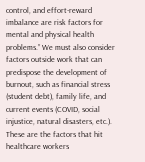control, and effort-reward imbalance are risk factors for mental and physical health problems.” We must also consider factors outside work that can predispose the development of burnout, such as financial stress (student debt), family life, and current events (COVID, social injustice, natural disasters, etc.). These are the factors that hit healthcare workers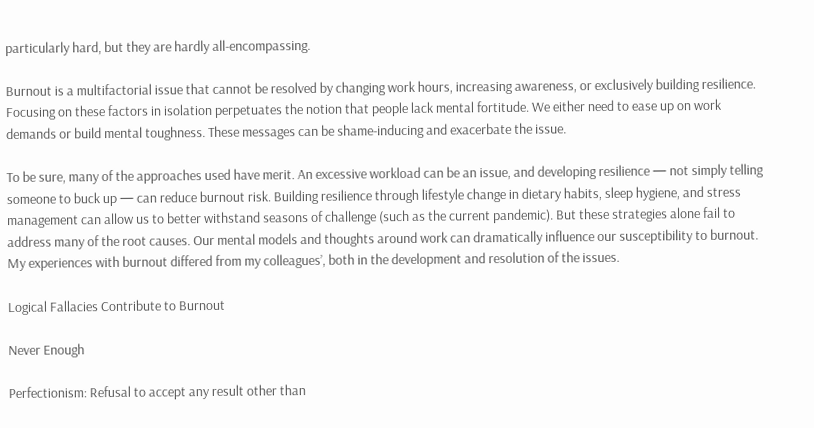particularly hard, but they are hardly all-encompassing.

Burnout is a multifactorial issue that cannot be resolved by changing work hours, increasing awareness, or exclusively building resilience. Focusing on these factors in isolation perpetuates the notion that people lack mental fortitude. We either need to ease up on work demands or build mental toughness. These messages can be shame-inducing and exacerbate the issue.

To be sure, many of the approaches used have merit. An excessive workload can be an issue, and developing resilience — not simply telling someone to buck up — can reduce burnout risk. Building resilience through lifestyle change in dietary habits, sleep hygiene, and stress management can allow us to better withstand seasons of challenge (such as the current pandemic). But these strategies alone fail to address many of the root causes. Our mental models and thoughts around work can dramatically influence our susceptibility to burnout. My experiences with burnout differed from my colleagues’, both in the development and resolution of the issues.

Logical Fallacies Contribute to Burnout

Never Enough

Perfectionism: Refusal to accept any result other than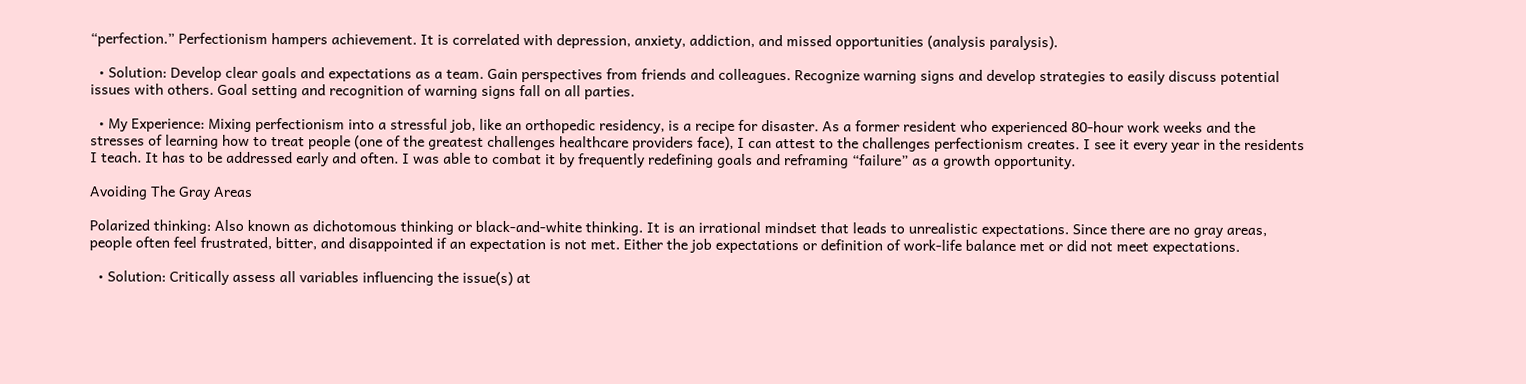“perfection.” Perfectionism hampers achievement. It is correlated with depression, anxiety, addiction, and missed opportunities (analysis paralysis).

  • Solution: Develop clear goals and expectations as a team. Gain perspectives from friends and colleagues. Recognize warning signs and develop strategies to easily discuss potential issues with others. Goal setting and recognition of warning signs fall on all parties.

  • My Experience: Mixing perfectionism into a stressful job, like an orthopedic residency, is a recipe for disaster. As a former resident who experienced 80-hour work weeks and the stresses of learning how to treat people (one of the greatest challenges healthcare providers face), I can attest to the challenges perfectionism creates. I see it every year in the residents I teach. It has to be addressed early and often. I was able to combat it by frequently redefining goals and reframing “failure” as a growth opportunity.

Avoiding The Gray Areas

Polarized thinking: Also known as dichotomous thinking or black-and-white thinking. It is an irrational mindset that leads to unrealistic expectations. Since there are no gray areas, people often feel frustrated, bitter, and disappointed if an expectation is not met. Either the job expectations or definition of work-life balance met or did not meet expectations.

  • Solution: Critically assess all variables influencing the issue(s) at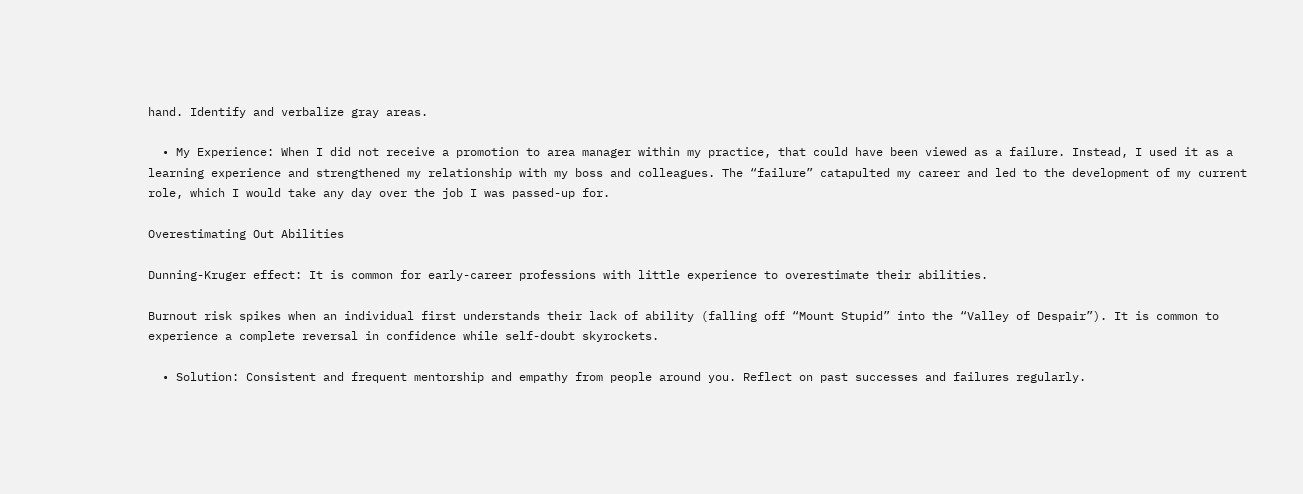hand. Identify and verbalize gray areas.

  • My Experience: When I did not receive a promotion to area manager within my practice, that could have been viewed as a failure. Instead, I used it as a learning experience and strengthened my relationship with my boss and colleagues. The “failure” catapulted my career and led to the development of my current role, which I would take any day over the job I was passed-up for.

Overestimating Out Abilities

Dunning-Kruger effect: It is common for early-career professions with little experience to overestimate their abilities.

Burnout risk spikes when an individual first understands their lack of ability (falling off “Mount Stupid” into the “Valley of Despair”). It is common to experience a complete reversal in confidence while self-doubt skyrockets.

  • Solution: Consistent and frequent mentorship and empathy from people around you. Reflect on past successes and failures regularly.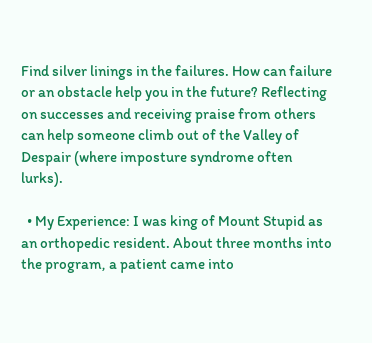Find silver linings in the failures. How can failure or an obstacle help you in the future? Reflecting on successes and receiving praise from others can help someone climb out of the Valley of Despair (where imposture syndrome often lurks).

  • My Experience: I was king of Mount Stupid as an orthopedic resident. About three months into the program, a patient came into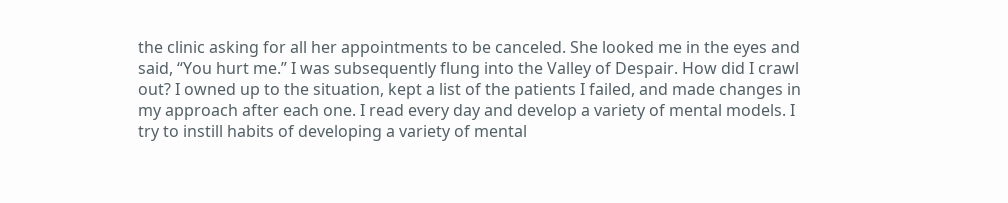the clinic asking for all her appointments to be canceled. She looked me in the eyes and said, “You hurt me.” I was subsequently flung into the Valley of Despair. How did I crawl out? I owned up to the situation, kept a list of the patients I failed, and made changes in my approach after each one. I read every day and develop a variety of mental models. I try to instill habits of developing a variety of mental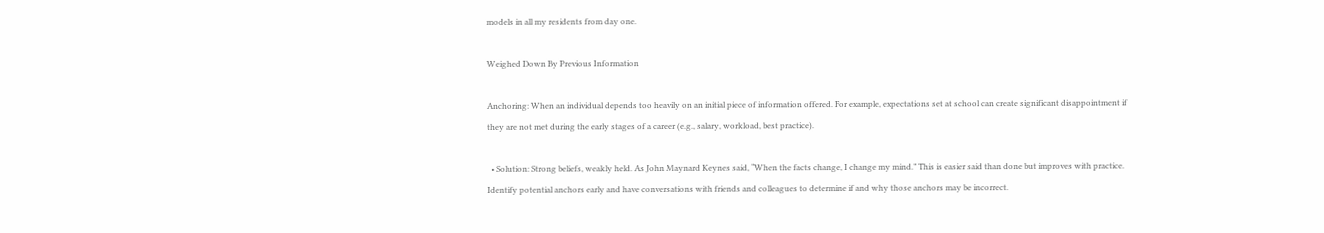models in all my residents from day one.

Weighed Down By Previous Information

Anchoring: When an individual depends too heavily on an initial piece of information offered. For example, expectations set at school can create significant disappointment if they are not met during the early stages of a career (e.g., salary, workload, best practice).

  • Solution: Strong beliefs, weakly held. As John Maynard Keynes said, “When the facts change, I change my mind.” This is easier said than done but improves with practice. Identify potential anchors early and have conversations with friends and colleagues to determine if and why those anchors may be incorrect.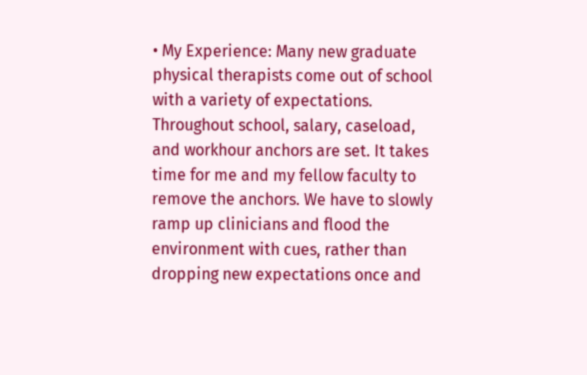• My Experience: Many new graduate physical therapists come out of school with a variety of expectations. Throughout school, salary, caseload, and workhour anchors are set. It takes time for me and my fellow faculty to remove the anchors. We have to slowly ramp up clinicians and flood the environment with cues, rather than dropping new expectations once and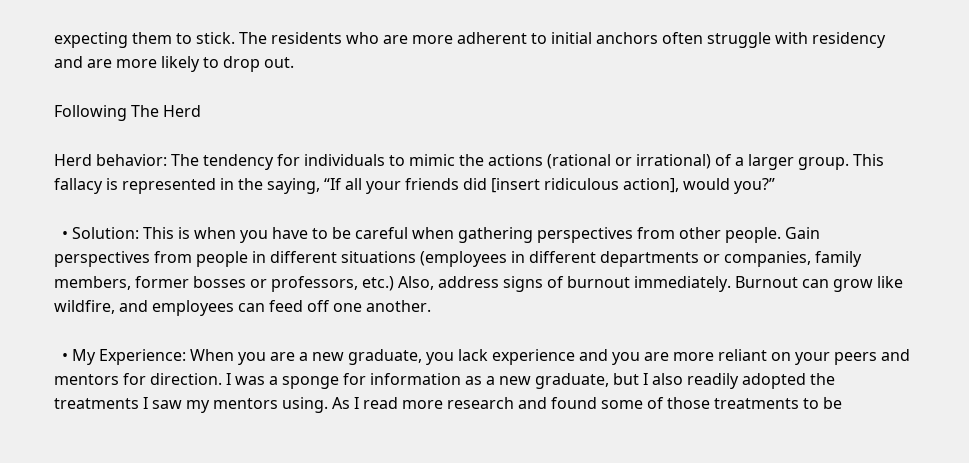expecting them to stick. The residents who are more adherent to initial anchors often struggle with residency and are more likely to drop out.

Following The Herd

Herd behavior: The tendency for individuals to mimic the actions (rational or irrational) of a larger group. This fallacy is represented in the saying, “If all your friends did [insert ridiculous action], would you?”

  • Solution: This is when you have to be careful when gathering perspectives from other people. Gain perspectives from people in different situations (employees in different departments or companies, family members, former bosses or professors, etc.) Also, address signs of burnout immediately. Burnout can grow like wildfire, and employees can feed off one another.

  • My Experience: When you are a new graduate, you lack experience and you are more reliant on your peers and mentors for direction. I was a sponge for information as a new graduate, but I also readily adopted the treatments I saw my mentors using. As I read more research and found some of those treatments to be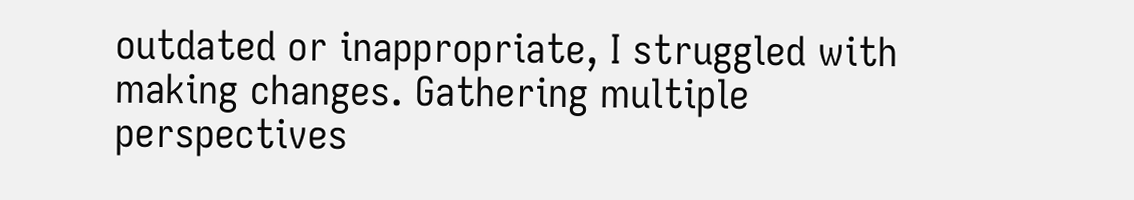outdated or inappropriate, I struggled with making changes. Gathering multiple perspectives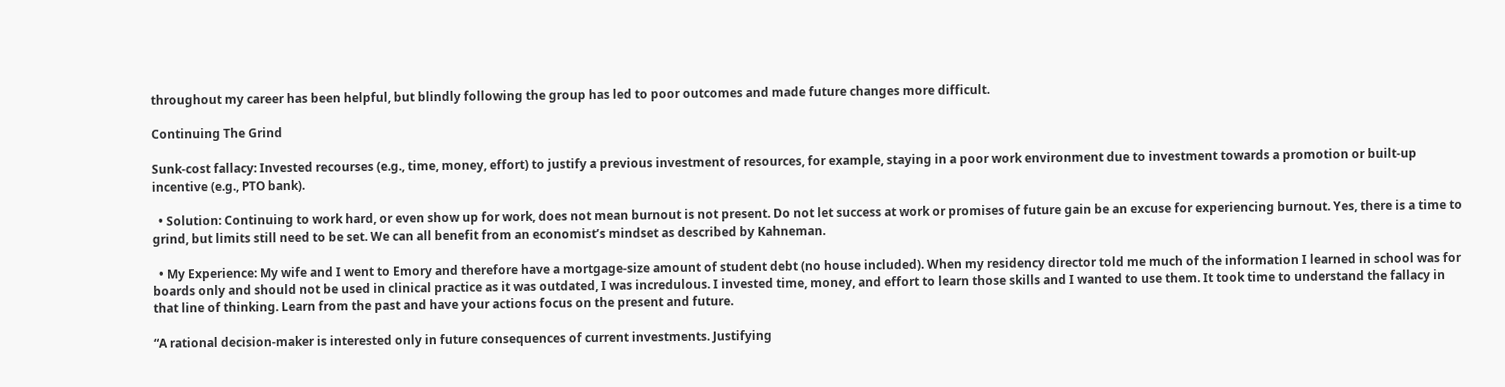throughout my career has been helpful, but blindly following the group has led to poor outcomes and made future changes more difficult.

Continuing The Grind

Sunk-cost fallacy: Invested recourses (e.g., time, money, effort) to justify a previous investment of resources, for example, staying in a poor work environment due to investment towards a promotion or built-up incentive (e.g., PTO bank).

  • Solution: Continuing to work hard, or even show up for work, does not mean burnout is not present. Do not let success at work or promises of future gain be an excuse for experiencing burnout. Yes, there is a time to grind, but limits still need to be set. We can all benefit from an economist’s mindset as described by Kahneman.

  • My Experience: My wife and I went to Emory and therefore have a mortgage-size amount of student debt (no house included). When my residency director told me much of the information I learned in school was for boards only and should not be used in clinical practice as it was outdated, I was incredulous. I invested time, money, and effort to learn those skills and I wanted to use them. It took time to understand the fallacy in that line of thinking. Learn from the past and have your actions focus on the present and future.

“A rational decision-maker is interested only in future consequences of current investments. Justifying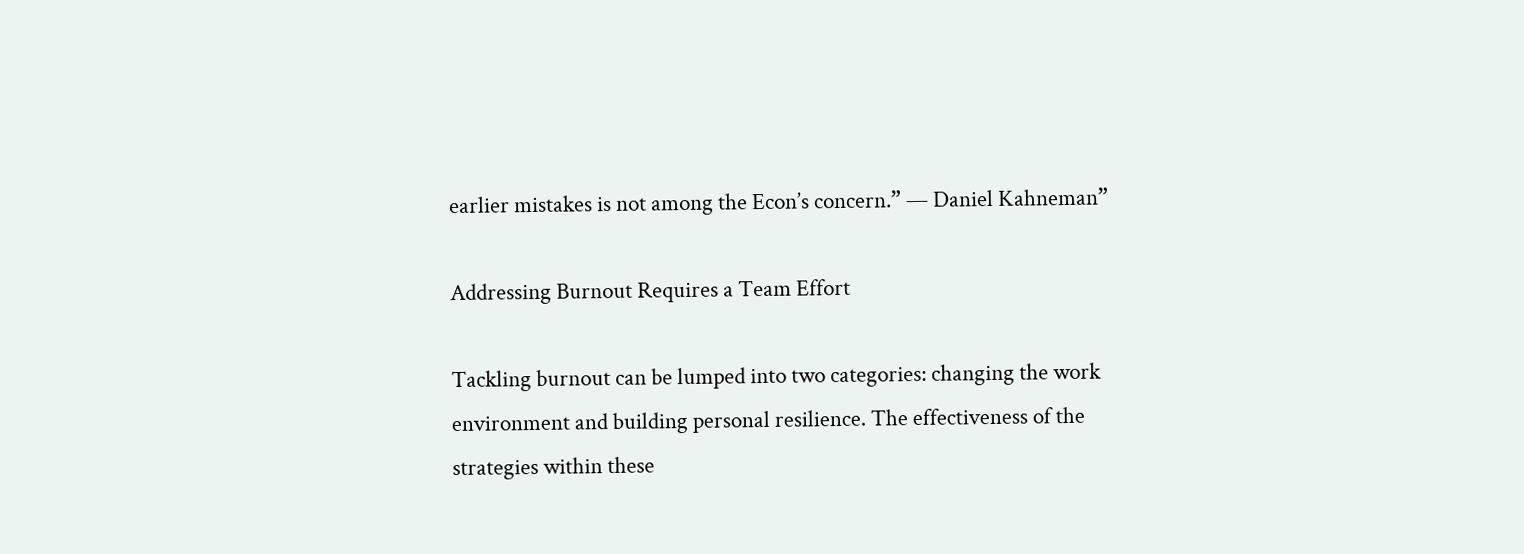earlier mistakes is not among the Econ’s concern.” — Daniel Kahneman”

Addressing Burnout Requires a Team Effort

Tackling burnout can be lumped into two categories: changing the work environment and building personal resilience. The effectiveness of the strategies within these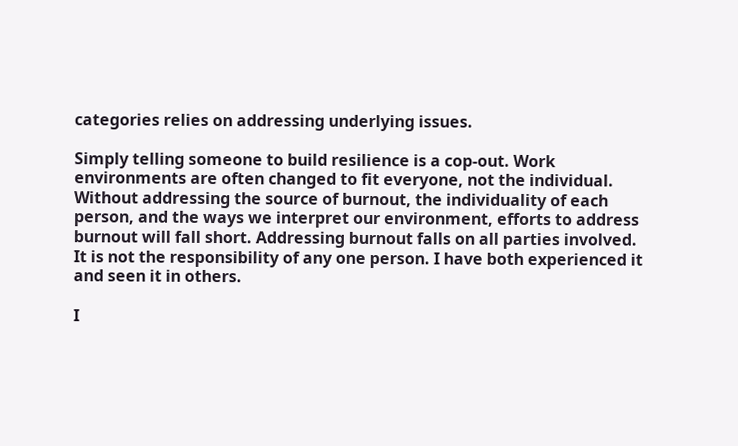categories relies on addressing underlying issues.

Simply telling someone to build resilience is a cop-out. Work environments are often changed to fit everyone, not the individual. Without addressing the source of burnout, the individuality of each person, and the ways we interpret our environment, efforts to address burnout will fall short. Addressing burnout falls on all parties involved. It is not the responsibility of any one person. I have both experienced it and seen it in others.

I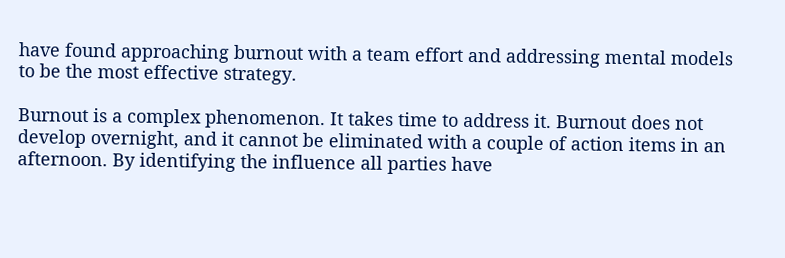have found approaching burnout with a team effort and addressing mental models to be the most effective strategy.

Burnout is a complex phenomenon. It takes time to address it. Burnout does not develop overnight, and it cannot be eliminated with a couple of action items in an afternoon. By identifying the influence all parties have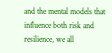and the mental models that influence both risk and resilience, we all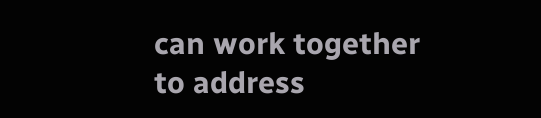can work together to address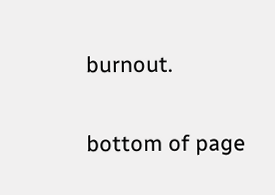burnout.


bottom of page